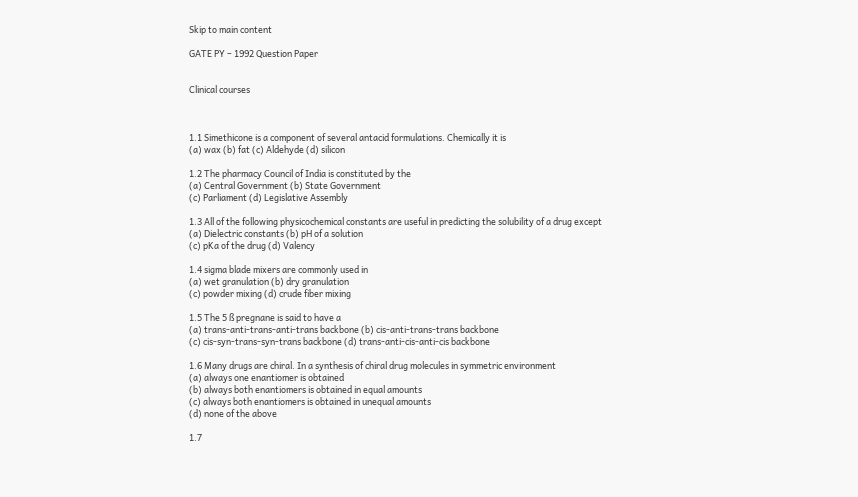Skip to main content

GATE PY – 1992 Question Paper


Clinical courses



1.1 Simethicone is a component of several antacid formulations. Chemically it is
(a) wax (b) fat (c) Aldehyde (d) silicon

1.2 The pharmacy Council of India is constituted by the
(a) Central Government (b) State Government
(c) Parliament (d) Legislative Assembly

1.3 All of the following physicochemical constants are useful in predicting the solubility of a drug except
(a) Dielectric constants (b) pH of a solution
(c) pKa of the drug (d) Valency

1.4 sigma blade mixers are commonly used in
(a) wet granulation (b) dry granulation
(c) powder mixing (d) crude fiber mixing

1.5 The 5 ß pregnane is said to have a
(a) trans-anti-trans-anti-trans backbone (b) cis-anti-trans-trans backbone
(c) cis-syn-trans-syn-trans backbone (d) trans-anti-cis-anti-cis backbone

1.6 Many drugs are chiral. In a synthesis of chiral drug molecules in symmetric environment
(a) always one enantiomer is obtained
(b) always both enantiomers is obtained in equal amounts
(c) always both enantiomers is obtained in unequal amounts
(d) none of the above

1.7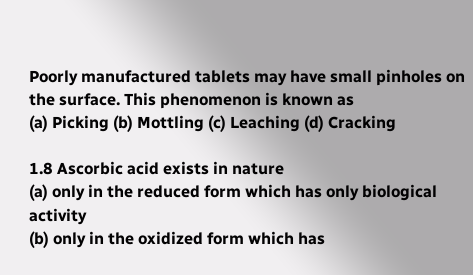Poorly manufactured tablets may have small pinholes on the surface. This phenomenon is known as
(a) Picking (b) Mottling (c) Leaching (d) Cracking

1.8 Ascorbic acid exists in nature
(a) only in the reduced form which has only biological activity
(b) only in the oxidized form which has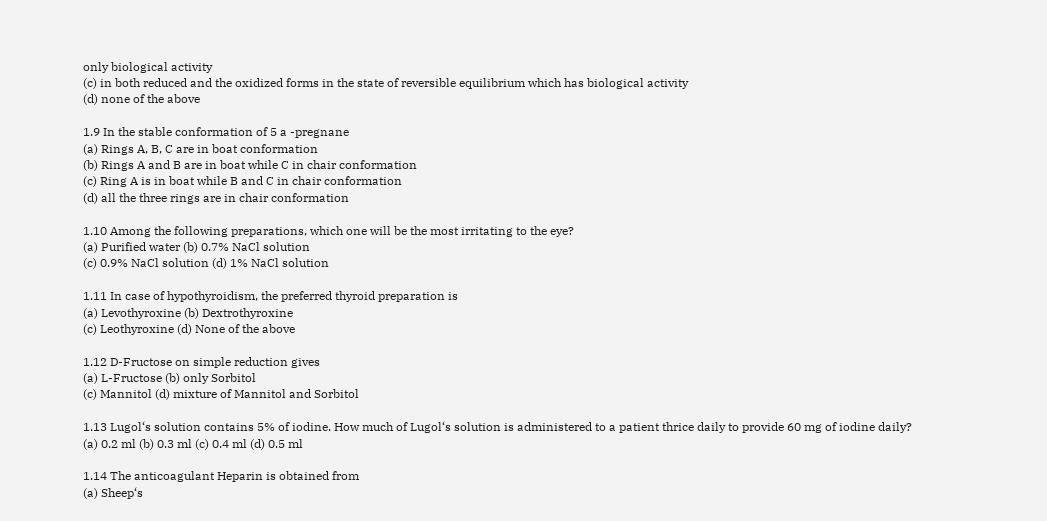only biological activity
(c) in both reduced and the oxidized forms in the state of reversible equilibrium which has biological activity
(d) none of the above

1.9 In the stable conformation of 5 a -pregnane
(a) Rings A, B, C are in boat conformation
(b) Rings A and B are in boat while C in chair conformation
(c) Ring A is in boat while B and C in chair conformation
(d) all the three rings are in chair conformation

1.10 Among the following preparations, which one will be the most irritating to the eye?
(a) Purified water (b) 0.7% NaCl solution
(c) 0.9% NaCl solution (d) 1% NaCl solution

1.11 In case of hypothyroidism, the preferred thyroid preparation is
(a) Levothyroxine (b) Dextrothyroxine
(c) Leothyroxine (d) None of the above

1.12 D-Fructose on simple reduction gives
(a) L-Fructose (b) only Sorbitol
(c) Mannitol (d) mixture of Mannitol and Sorbitol

1.13 Lugol‘s solution contains 5% of iodine. How much of Lugol‘s solution is administered to a patient thrice daily to provide 60 mg of iodine daily?
(a) 0.2 ml (b) 0.3 ml (c) 0.4 ml (d) 0.5 ml

1.14 The anticoagulant Heparin is obtained from
(a) Sheep‘s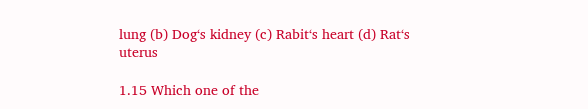lung (b) Dog‘s kidney (c) Rabit‘s heart (d) Rat‘s uterus

1.15 Which one of the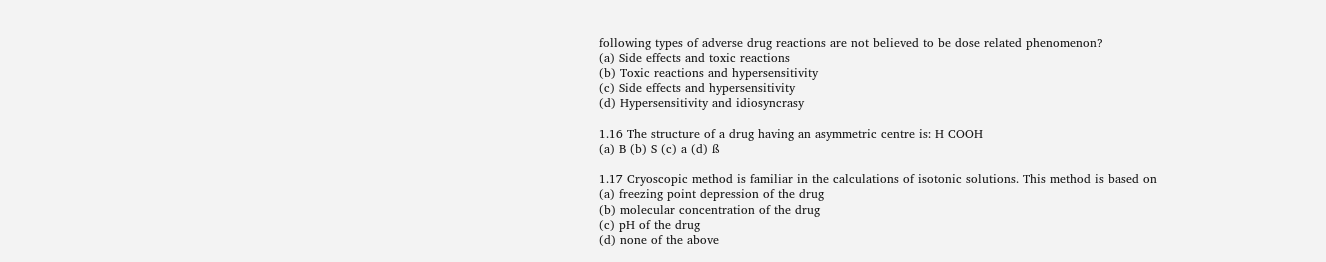following types of adverse drug reactions are not believed to be dose related phenomenon?
(a) Side effects and toxic reactions
(b) Toxic reactions and hypersensitivity
(c) Side effects and hypersensitivity
(d) Hypersensitivity and idiosyncrasy

1.16 The structure of a drug having an asymmetric centre is: H COOH
(a) B (b) S (c) a (d) ß

1.17 Cryoscopic method is familiar in the calculations of isotonic solutions. This method is based on
(a) freezing point depression of the drug
(b) molecular concentration of the drug
(c) pH of the drug
(d) none of the above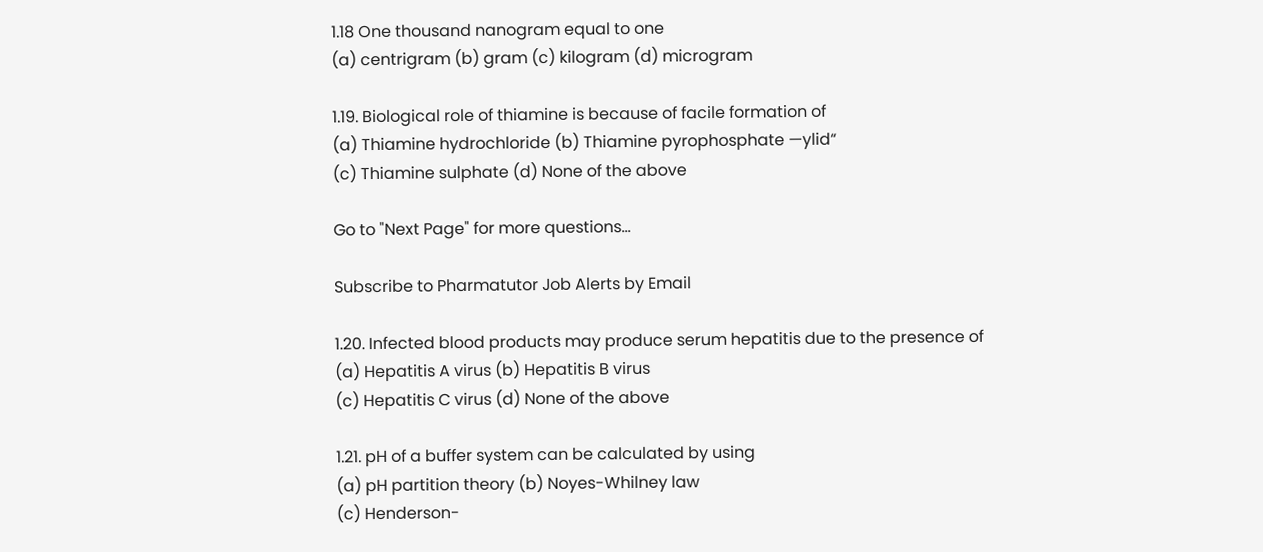1.18 One thousand nanogram equal to one
(a) centrigram (b) gram (c) kilogram (d) microgram

1.19. Biological role of thiamine is because of facile formation of
(a) Thiamine hydrochloride (b) Thiamine pyrophosphate —ylid“
(c) Thiamine sulphate (d) None of the above

Go to "Next Page" for more questions...

Subscribe to Pharmatutor Job Alerts by Email

1.20. Infected blood products may produce serum hepatitis due to the presence of
(a) Hepatitis A virus (b) Hepatitis B virus
(c) Hepatitis C virus (d) None of the above

1.21. pH of a buffer system can be calculated by using
(a) pH partition theory (b) Noyes-Whilney law
(c) Henderson-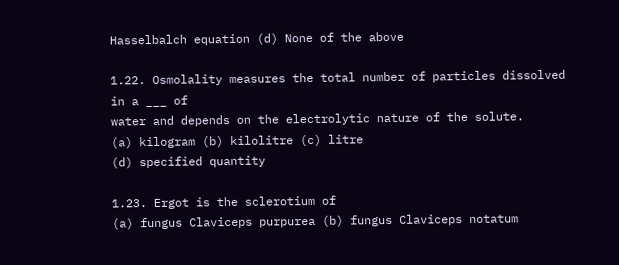Hasselbalch equation (d) None of the above

1.22. Osmolality measures the total number of particles dissolved in a ___ of
water and depends on the electrolytic nature of the solute.
(a) kilogram (b) kilolitre (c) litre
(d) specified quantity

1.23. Ergot is the sclerotium of
(a) fungus Claviceps purpurea (b) fungus Claviceps notatum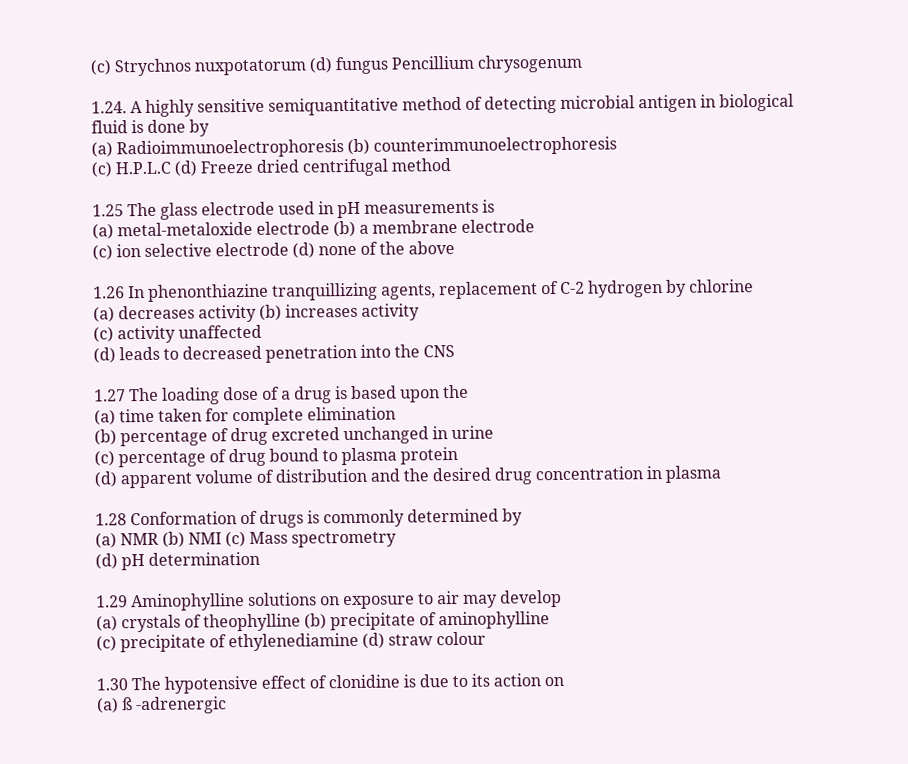(c) Strychnos nuxpotatorum (d) fungus Pencillium chrysogenum

1.24. A highly sensitive semiquantitative method of detecting microbial antigen in biological fluid is done by
(a) Radioimmunoelectrophoresis (b) counterimmunoelectrophoresis
(c) H.P.L.C (d) Freeze dried centrifugal method

1.25 The glass electrode used in pH measurements is
(a) metal-metaloxide electrode (b) a membrane electrode
(c) ion selective electrode (d) none of the above

1.26 In phenonthiazine tranquillizing agents, replacement of C-2 hydrogen by chlorine
(a) decreases activity (b) increases activity
(c) activity unaffected
(d) leads to decreased penetration into the CNS

1.27 The loading dose of a drug is based upon the
(a) time taken for complete elimination
(b) percentage of drug excreted unchanged in urine
(c) percentage of drug bound to plasma protein
(d) apparent volume of distribution and the desired drug concentration in plasma

1.28 Conformation of drugs is commonly determined by
(a) NMR (b) NMI (c) Mass spectrometry
(d) pH determination

1.29 Aminophylline solutions on exposure to air may develop
(a) crystals of theophylline (b) precipitate of aminophylline
(c) precipitate of ethylenediamine (d) straw colour

1.30 The hypotensive effect of clonidine is due to its action on
(a) ß -adrenergic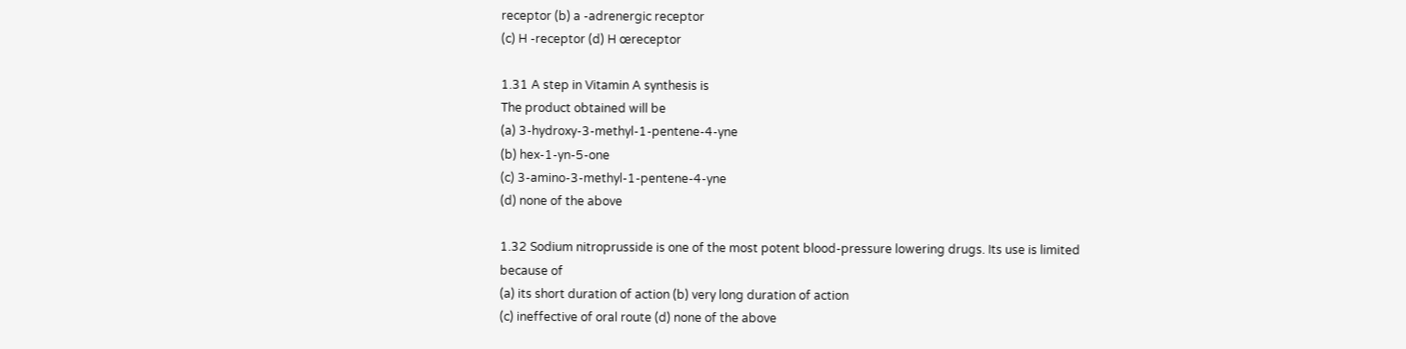receptor (b) a -adrenergic receptor
(c) H -receptor (d) H œreceptor

1.31 A step in Vitamin A synthesis is
The product obtained will be
(a) 3-hydroxy-3-methyl-1-pentene-4-yne
(b) hex-1-yn-5-one
(c) 3-amino-3-methyl-1-pentene-4-yne
(d) none of the above

1.32 Sodium nitroprusside is one of the most potent blood-pressure lowering drugs. Its use is limited because of
(a) its short duration of action (b) very long duration of action
(c) ineffective of oral route (d) none of the above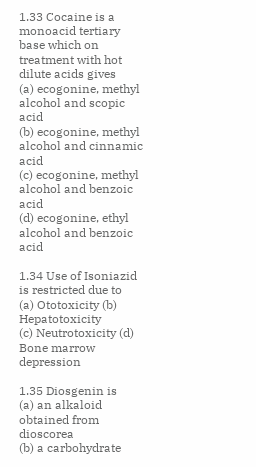1.33 Cocaine is a monoacid tertiary base which on treatment with hot dilute acids gives
(a) ecogonine, methyl alcohol and scopic acid
(b) ecogonine, methyl alcohol and cinnamic acid
(c) ecogonine, methyl alcohol and benzoic acid
(d) ecogonine, ethyl alcohol and benzoic acid

1.34 Use of Isoniazid is restricted due to
(a) Ototoxicity (b) Hepatotoxicity
(c) Neutrotoxicity (d) Bone marrow depression

1.35 Diosgenin is
(a) an alkaloid obtained from dioscorea
(b) a carbohydrate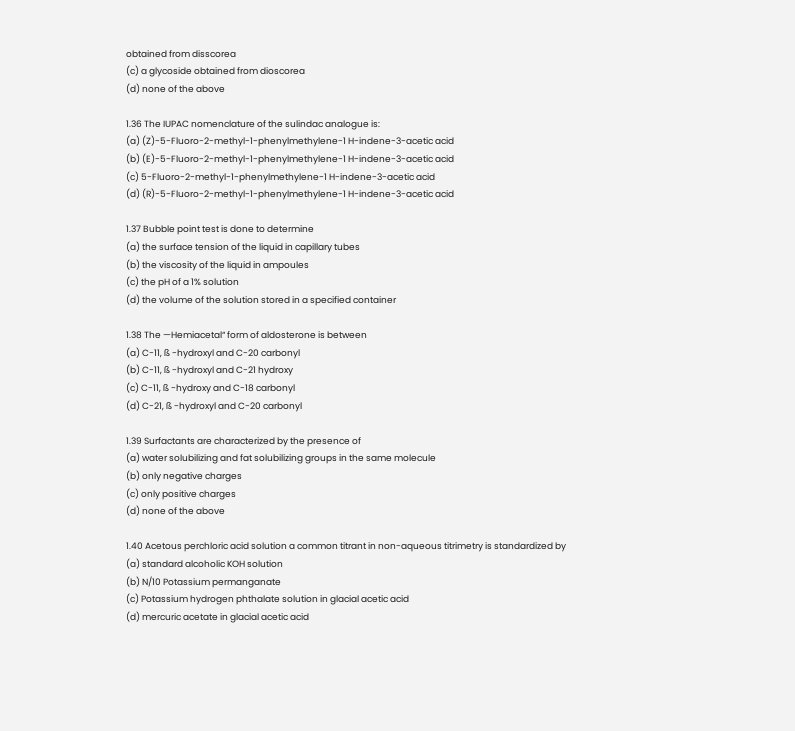obtained from disscorea
(c) a glycoside obtained from dioscorea
(d) none of the above

1.36 The IUPAC nomenclature of the sulindac analogue is:
(a) (Z)-5-Fluoro-2-methyl-1-phenylmethylene-1 H-indene-3-acetic acid
(b) (E)-5-Fluoro-2-methyl-1-phenylmethylene-1 H-indene-3-acetic acid
(c) 5-Fluoro-2-methyl-1-phenylmethylene-1 H-indene-3-acetic acid
(d) (R)-5-Fluoro-2-methyl-1-phenylmethylene-1 H-indene-3-acetic acid

1.37 Bubble point test is done to determine
(a) the surface tension of the liquid in capillary tubes
(b) the viscosity of the liquid in ampoules
(c) the pH of a 1% solution
(d) the volume of the solution stored in a specified container

1.38 The —Hemiacetal“ form of aldosterone is between
(a) C-11, ß -hydroxyl and C-20 carbonyl
(b) C-11, ß -hydroxyl and C-21 hydroxy
(c) C-11, ß -hydroxy and C-18 carbonyl
(d) C-21, ß -hydroxyl and C-20 carbonyl

1.39 Surfactants are characterized by the presence of
(a) water solubilizing and fat solubilizing groups in the same molecule
(b) only negative charges
(c) only positive charges
(d) none of the above

1.40 Acetous perchloric acid solution a common titrant in non-aqueous titrimetry is standardized by
(a) standard alcoholic KOH solution
(b) N/10 Potassium permanganate
(c) Potassium hydrogen phthalate solution in glacial acetic acid
(d) mercuric acetate in glacial acetic acid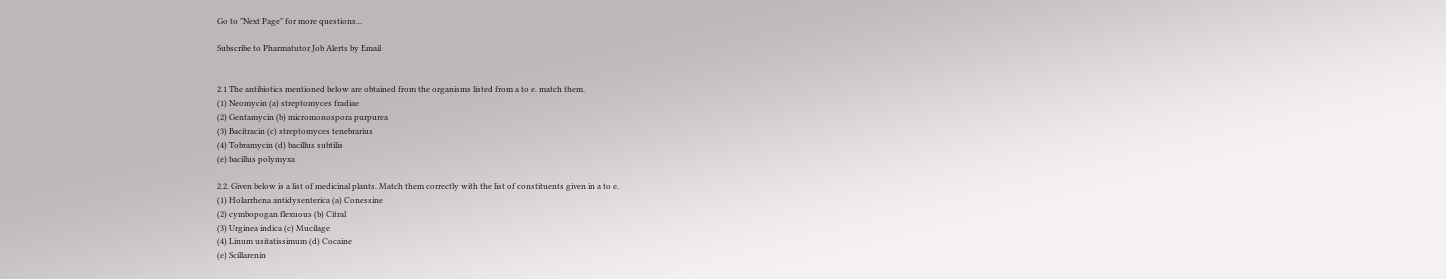Go to "Next Page" for more questions...

Subscribe to Pharmatutor Job Alerts by Email


2.1 The antibiotics mentioned below are obtained from the organisms listed from a to e. match them.
(1) Neomycin (a) streptomyces fradiae
(2) Gentamycin (b) micromonospora purpurea
(3) Bacitracin (c) streptomyces tenebrarius
(4) Tobramycin (d) bacillus subtilis
(e) bacillus polymyxa

2.2. Given below is a list of medicinal plants. Match them correctly with the list of constituents given in a to e.
(1) Holarrhena antidysenterica (a) Conessine
(2) cymbopogan flexuous (b) Citral
(3) Urginea indica (c) Mucilage
(4) Linum usitatissimum (d) Cocaine
(e) Scillarenin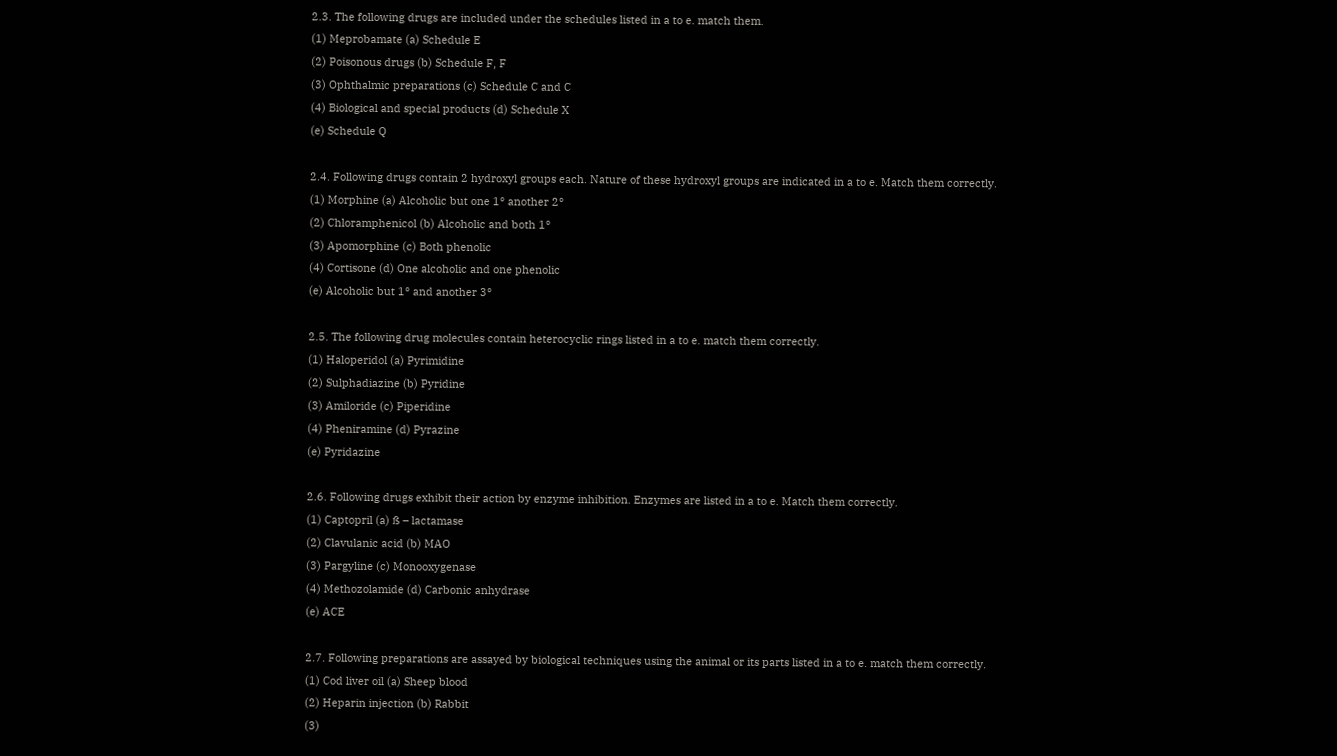2.3. The following drugs are included under the schedules listed in a to e. match them.
(1) Meprobamate (a) Schedule E
(2) Poisonous drugs (b) Schedule F, F
(3) Ophthalmic preparations (c) Schedule C and C
(4) Biological and special products (d) Schedule X
(e) Schedule Q

2.4. Following drugs contain 2 hydroxyl groups each. Nature of these hydroxyl groups are indicated in a to e. Match them correctly.
(1) Morphine (a) Alcoholic but one 1° another 2°
(2) Chloramphenicol (b) Alcoholic and both 1°
(3) Apomorphine (c) Both phenolic
(4) Cortisone (d) One alcoholic and one phenolic
(e) Alcoholic but 1° and another 3°

2.5. The following drug molecules contain heterocyclic rings listed in a to e. match them correctly.
(1) Haloperidol (a) Pyrimidine
(2) Sulphadiazine (b) Pyridine
(3) Amiloride (c) Piperidine
(4) Pheniramine (d) Pyrazine
(e) Pyridazine

2.6. Following drugs exhibit their action by enzyme inhibition. Enzymes are listed in a to e. Match them correctly.
(1) Captopril (a) ß – lactamase
(2) Clavulanic acid (b) MAO
(3) Pargyline (c) Monooxygenase
(4) Methozolamide (d) Carbonic anhydrase
(e) ACE

2.7. Following preparations are assayed by biological techniques using the animal or its parts listed in a to e. match them correctly.
(1) Cod liver oil (a) Sheep blood
(2) Heparin injection (b) Rabbit
(3)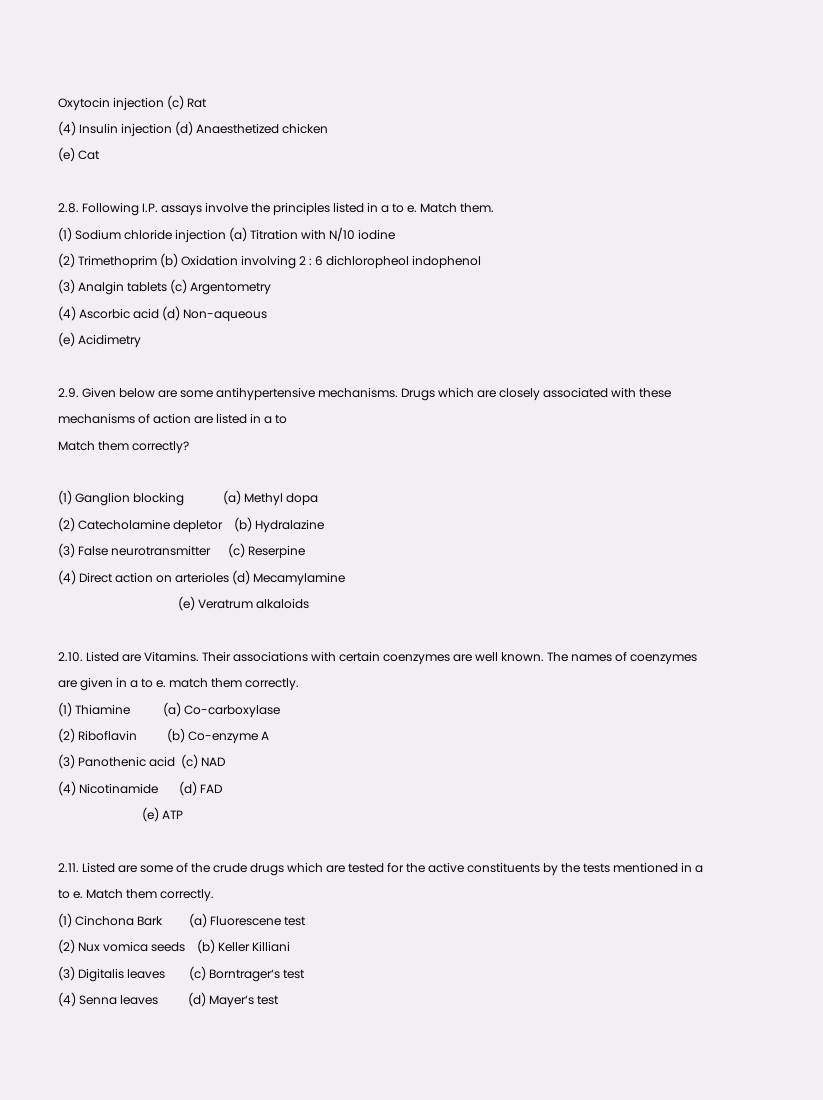Oxytocin injection (c) Rat
(4) Insulin injection (d) Anaesthetized chicken
(e) Cat

2.8. Following I.P. assays involve the principles listed in a to e. Match them.
(1) Sodium chloride injection (a) Titration with N/10 iodine
(2) Trimethoprim (b) Oxidation involving 2 : 6 dichloropheol indophenol
(3) Analgin tablets (c) Argentometry
(4) Ascorbic acid (d) Non-aqueous
(e) Acidimetry

2.9. Given below are some antihypertensive mechanisms. Drugs which are closely associated with these mechanisms of action are listed in a to
Match them correctly?

(1) Ganglion blocking             (a) Methyl dopa
(2) Catecholamine depletor    (b) Hydralazine
(3) False neurotransmitter      (c) Reserpine
(4) Direct action on arterioles (d) Mecamylamine
                                        (e) Veratrum alkaloids

2.10. Listed are Vitamins. Their associations with certain coenzymes are well known. The names of coenzymes are given in a to e. match them correctly.
(1) Thiamine           (a) Co-carboxylase
(2) Riboflavin          (b) Co-enzyme A
(3) Panothenic acid  (c) NAD
(4) Nicotinamide       (d) FAD
                            (e) ATP

2.11. Listed are some of the crude drugs which are tested for the active constituents by the tests mentioned in a to e. Match them correctly.
(1) Cinchona Bark         (a) Fluorescene test
(2) Nux vomica seeds    (b) Keller Killiani
(3) Digitalis leaves        (c) Borntrager‘s test
(4) Senna leaves          (d) Mayer‘s test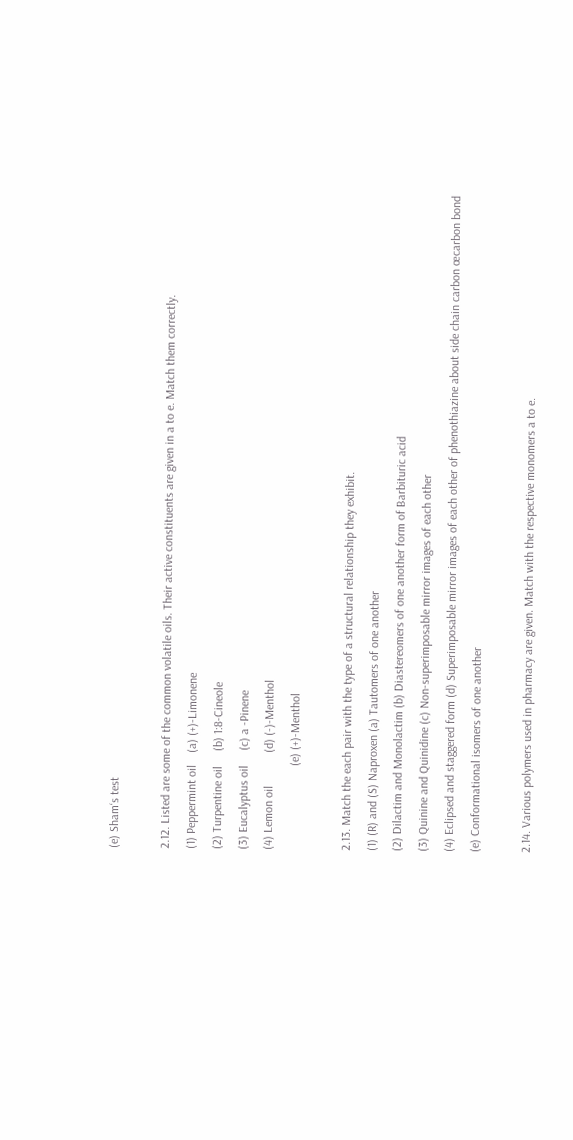(e) Sham‘s test

2.12. Listed are some of the common volatile oils. Their active constituents are given in a to e. Match them correctly.
(1) Peppermint oil    (a) (+)-Limonene
(2) Turpentine oil     (b) 1:8-Cineole
(3) Eucalyptus oil     (c) a -Pinene
(4) Lemon oil           (d) (-)-Menthol
                            (e) (+)-Menthol

2.13. Match the each pair with the type of a structural relationship they exhibit.
(1) (R) and (S) Naproxen (a) Tautomers of one another
(2) Dilactim and Monolactim (b) Diastereomers of one another form of Barbituric acid
(3) Quinine and Quinidine (c) Non-superimposable mirror images of each other
(4) Eclipsed and staggered form (d) Superimposable mirror images of each other of phenothiazine about side chain carbon œcarbon bond
(e) Conformational isomers of one another

2.14. Various polymers used in pharmacy are given. Match with the respective monomers a to e.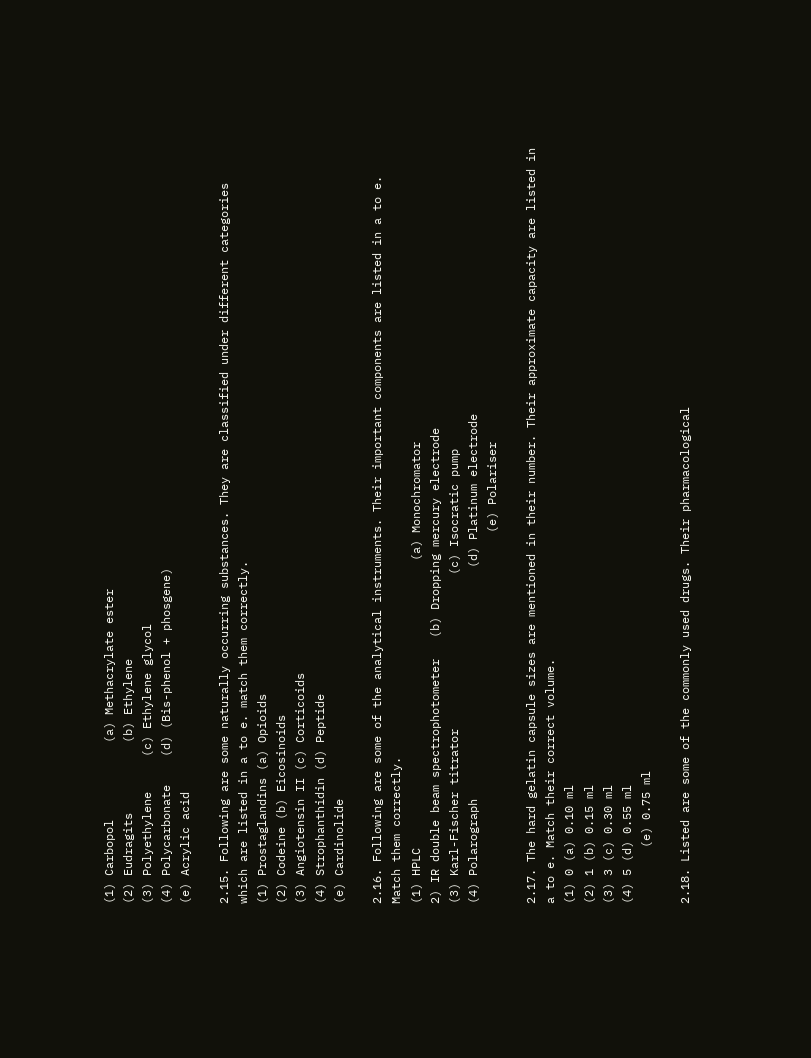(1) Carbopol           (a) Methacrylate ester
(2) Eudragits          (b) Ethylene
(3) Polyethylene     (c) Ethylene glycol
(4) Polycarbonate    (d) (Bis-phenol + phosgene)
(e) Acrylic acid

2.15. Following are some naturally occurring substances. They are classified under different categories which are listed in a to e. match them correctly.
(1) Prostaglandins (a) Opioids
(2) Codeine (b) Eicosinoids
(3) Angiotensin II (c) Corticoids
(4) Strophanthidin (d) Peptide
(e) Cardinolide

2.16. Following are some of the analytical instruments. Their important components are listed in a to e. Match them correctly.
(1) HPLC                                         (a) Monochromator
2) IR double beam spectrophotometer   (b) Dropping mercury electrode
(3) Karl-Fischer titrator                      (c) Isocratic pump
(4) Polarograph                                 (d) Platinum electrode
                                                     (e) Polariser

2.17. The hard gelatin capsule sizes are mentioned in their number. Their approximate capacity are listed in a to e. Match their correct volume.
(1) 0 (a) 0.10 ml
(2) 1 (b) 0.15 ml
(3) 3 (c) 0.30 ml
(4) 5 (d) 0.55 ml
        (e) 0.75 ml

2.18. Listed are some of the commonly used drugs. Their pharmacological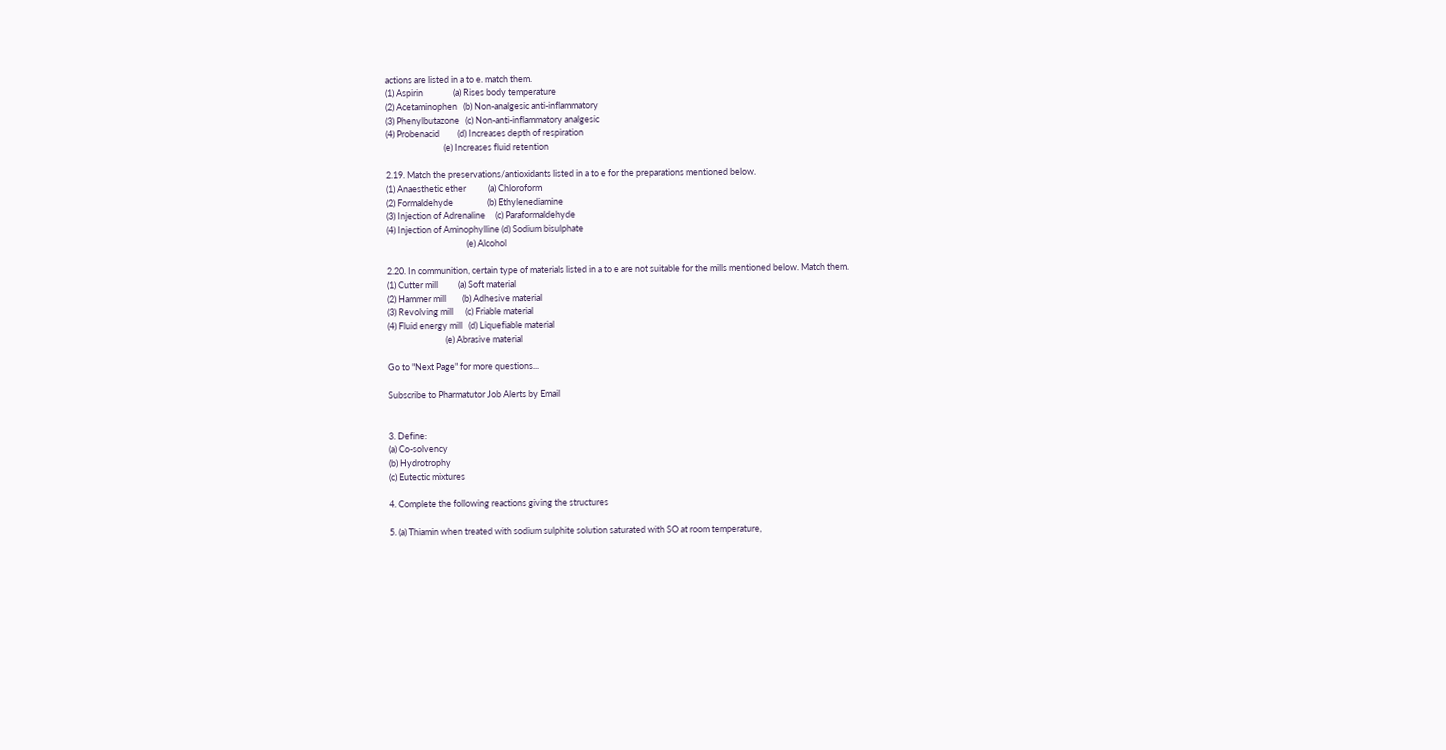actions are listed in a to e. match them.
(1) Aspirin               (a) Rises body temperature
(2) Acetaminophen   (b) Non-analgesic anti-inflammatory
(3) Phenylbutazone   (c) Non-anti-inflammatory analgesic
(4) Probenacid         (d) Increases depth of respiration
                             (e) Increases fluid retention

2.19. Match the preservations/antioxidants listed in a to e for the preparations mentioned below.
(1) Anaesthetic ether           (a) Chloroform
(2) Formaldehyde                 (b) Ethylenediamine
(3) Injection of Adrenaline     (c) Paraformaldehyde
(4) Injection of Aminophylline (d) Sodium bisulphate
                                        (e) Alcohol

2.20. In communition, certain type of materials listed in a to e are not suitable for the mills mentioned below. Match them.
(1) Cutter mill          (a) Soft material
(2) Hammer mill        (b) Adhesive material
(3) Revolving mill      (c) Friable material
(4) Fluid energy mill   (d) Liquefiable material
                             (e) Abrasive material

Go to "Next Page" for more questions...

Subscribe to Pharmatutor Job Alerts by Email


3. Define:
(a) Co-solvency
(b) Hydrotrophy
(c) Eutectic mixtures

4. Complete the following reactions giving the structures

5. (a) Thiamin when treated with sodium sulphite solution saturated with SO at room temperature,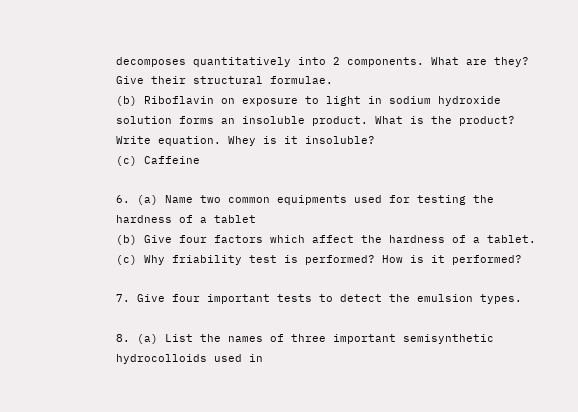decomposes quantitatively into 2 components. What are they? Give their structural formulae.
(b) Riboflavin on exposure to light in sodium hydroxide solution forms an insoluble product. What is the product? Write equation. Whey is it insoluble?
(c) Caffeine

6. (a) Name two common equipments used for testing the hardness of a tablet
(b) Give four factors which affect the hardness of a tablet.
(c) Why friability test is performed? How is it performed?

7. Give four important tests to detect the emulsion types.

8. (a) List the names of three important semisynthetic hydrocolloids used in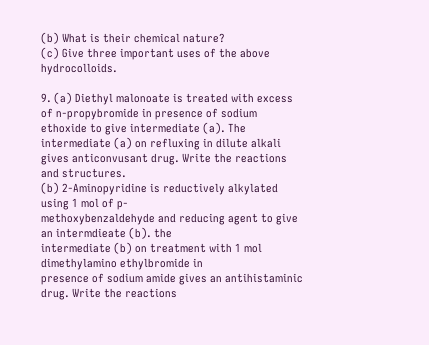(b) What is their chemical nature?
(c) Give three important uses of the above hydrocolloids.

9. (a) Diethyl malonoate is treated with excess of n-propybromide in presence of sodium ethoxide to give intermediate (a). The intermediate (a) on refluxing in dilute alkali gives anticonvusant drug. Write the reactions and structures.
(b) 2-Aminopyridine is reductively alkylated using 1 mol of p-
methoxybenzaldehyde and reducing agent to give an intermdieate (b). the
intermediate (b) on treatment with 1 mol dimethylamino ethylbromide in
presence of sodium amide gives an antihistaminic drug. Write the reactions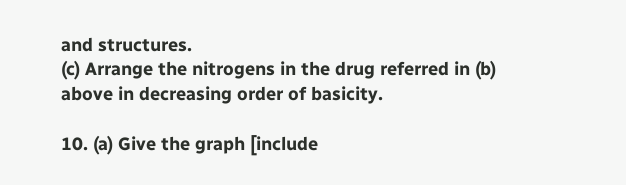and structures.
(c) Arrange the nitrogens in the drug referred in (b) above in decreasing order of basicity.

10. (a) Give the graph [include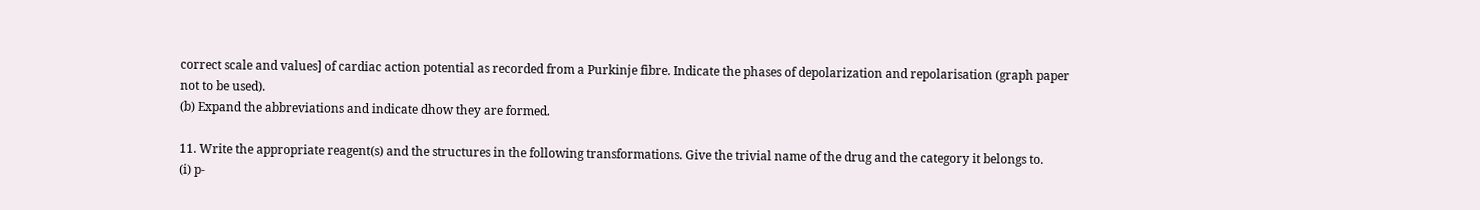correct scale and values] of cardiac action potential as recorded from a Purkinje fibre. Indicate the phases of depolarization and repolarisation (graph paper not to be used).
(b) Expand the abbreviations and indicate dhow they are formed.

11. Write the appropriate reagent(s) and the structures in the following transformations. Give the trivial name of the drug and the category it belongs to.
(i) p-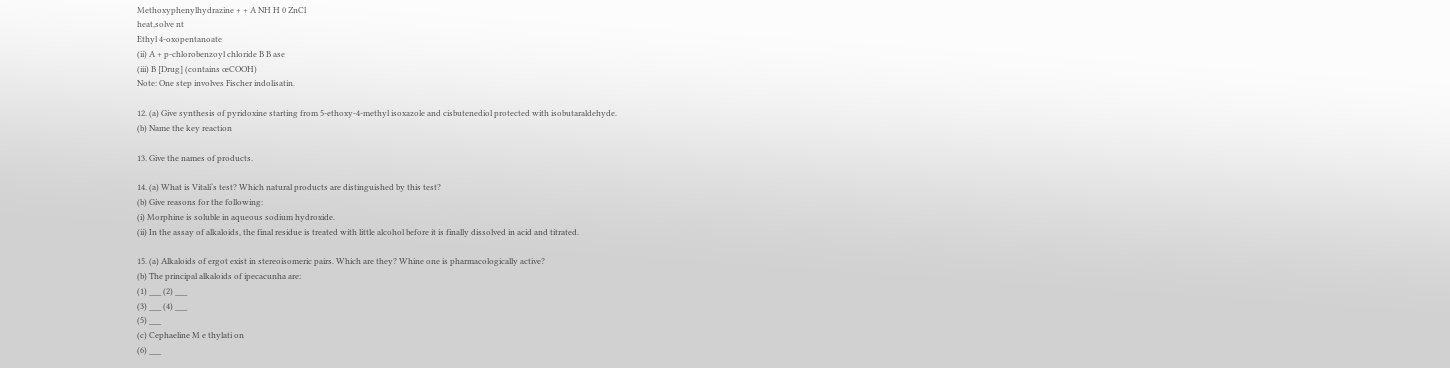Methoxyphenylhydrazine + + A NH H 0 ZnCl
heat,solve nt
Ethyl 4-oxopentanoate
(ii) A + p-chlorobenzoyl chloride B B ase
(iii) B [Drug] (contains œCOOH)
Note: One step involves Fischer indolisatin.

12. (a) Give synthesis of pyridoxine starting from 5-ethoxy-4-methyl isoxazole and cisbutenediol protected with isobutaraldehyde.
(b) Name the key reaction

13. Give the names of products.

14. (a) What is Vitali‘s test? Which natural products are distinguished by this test?
(b) Give reasons for the following:
(i) Morphine is soluble in aqueous sodium hydroxide.
(ii) In the assay of alkaloids, the final residue is treated with little alcohol before it is finally dissolved in acid and titrated.

15. (a) Alkaloids of ergot exist in stereoisomeric pairs. Which are they? Whine one is pharmacologically active?
(b) The principal alkaloids of ipecacunha are:
(1) ___ (2) ___
(3) ___ (4) ___
(5) ___
(c) Cephaeline M e thylati on
(6) ___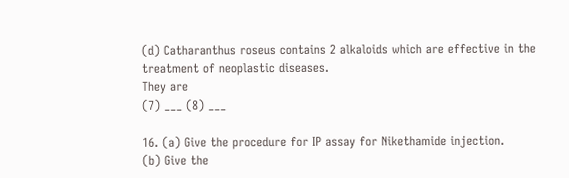(d) Catharanthus roseus contains 2 alkaloids which are effective in the treatment of neoplastic diseases.
They are
(7) ___ (8) ___

16. (a) Give the procedure for IP assay for Nikethamide injection.
(b) Give the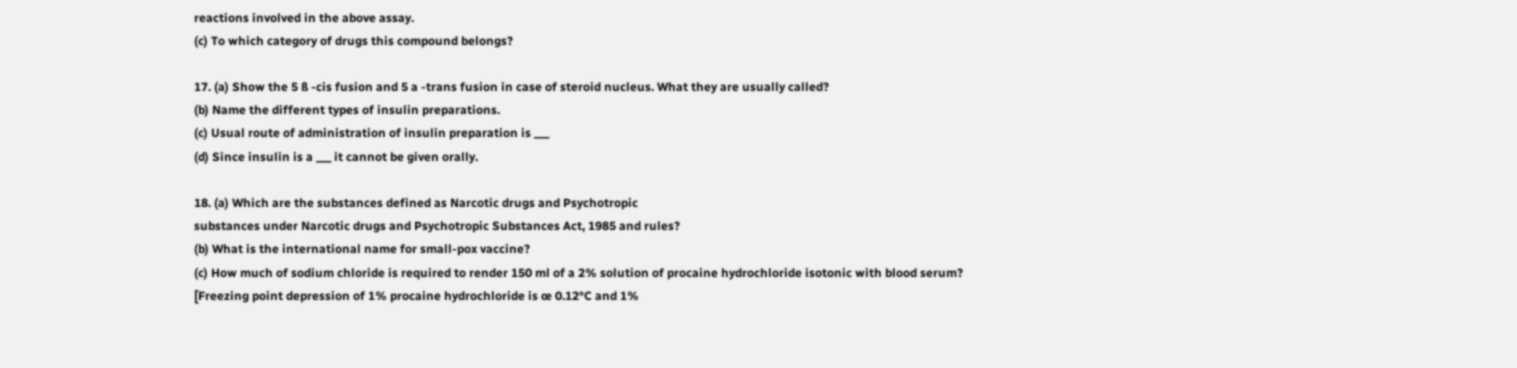reactions involved in the above assay.
(c) To which category of drugs this compound belongs?

17. (a) Show the 5 ß -cis fusion and 5 a -trans fusion in case of steroid nucleus. What they are usually called?
(b) Name the different types of insulin preparations.
(c) Usual route of administration of insulin preparation is ___
(d) Since insulin is a ___ it cannot be given orally.

18. (a) Which are the substances defined as Narcotic drugs and Psychotropic
substances under Narcotic drugs and Psychotropic Substances Act, 1985 and rules?
(b) What is the international name for small-pox vaccine?
(c) How much of sodium chloride is required to render 150 ml of a 2% solution of procaine hydrochloride isotonic with blood serum?
[Freezing point depression of 1% procaine hydrochloride is œ 0.12°C and 1%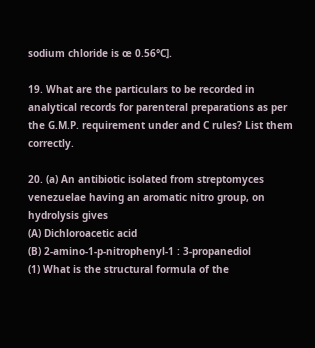sodium chloride is œ 0.56°C].

19. What are the particulars to be recorded in analytical records for parenteral preparations as per the G.M.P. requirement under and C rules? List them correctly.

20. (a) An antibiotic isolated from streptomyces venezuelae having an aromatic nitro group, on hydrolysis gives
(A) Dichloroacetic acid
(B) 2-amino-1-p-nitrophenyl-1 : 3-propanediol
(1) What is the structural formula of the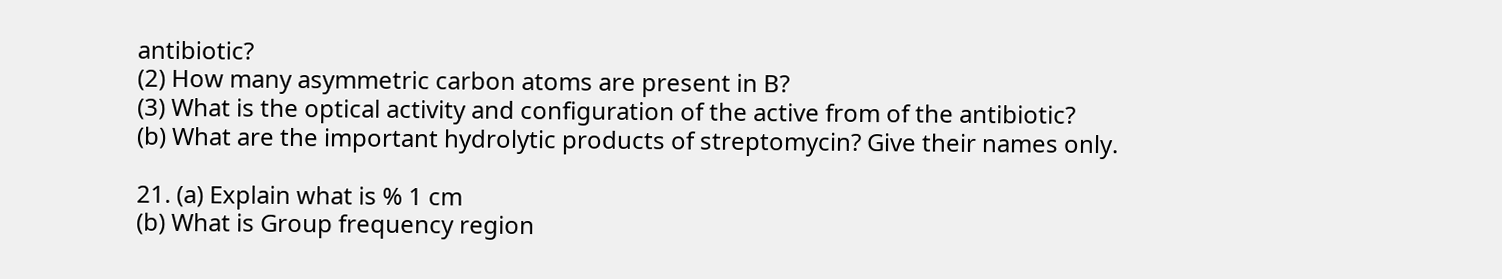antibiotic?
(2) How many asymmetric carbon atoms are present in B?
(3) What is the optical activity and configuration of the active from of the antibiotic?
(b) What are the important hydrolytic products of streptomycin? Give their names only.

21. (a) Explain what is % 1 cm
(b) What is Group frequency region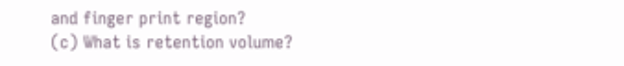and finger print region?
(c) What is retention volume?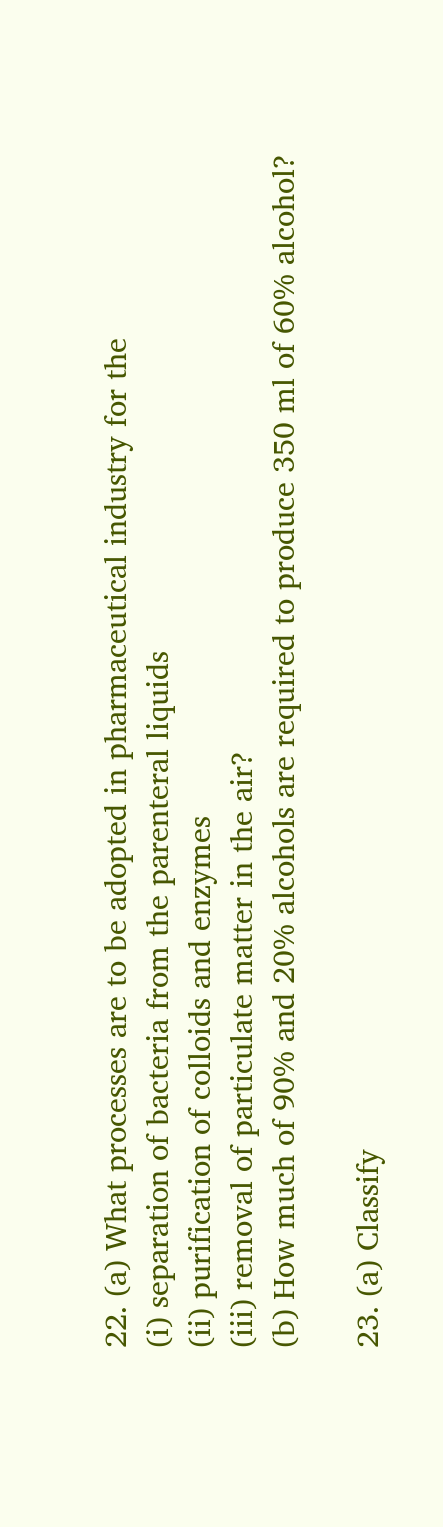22. (a) What processes are to be adopted in pharmaceutical industry for the
(i) separation of bacteria from the parenteral liquids
(ii) purification of colloids and enzymes
(iii) removal of particulate matter in the air?
(b) How much of 90% and 20% alcohols are required to produce 350 ml of 60% alcohol?

23. (a) Classify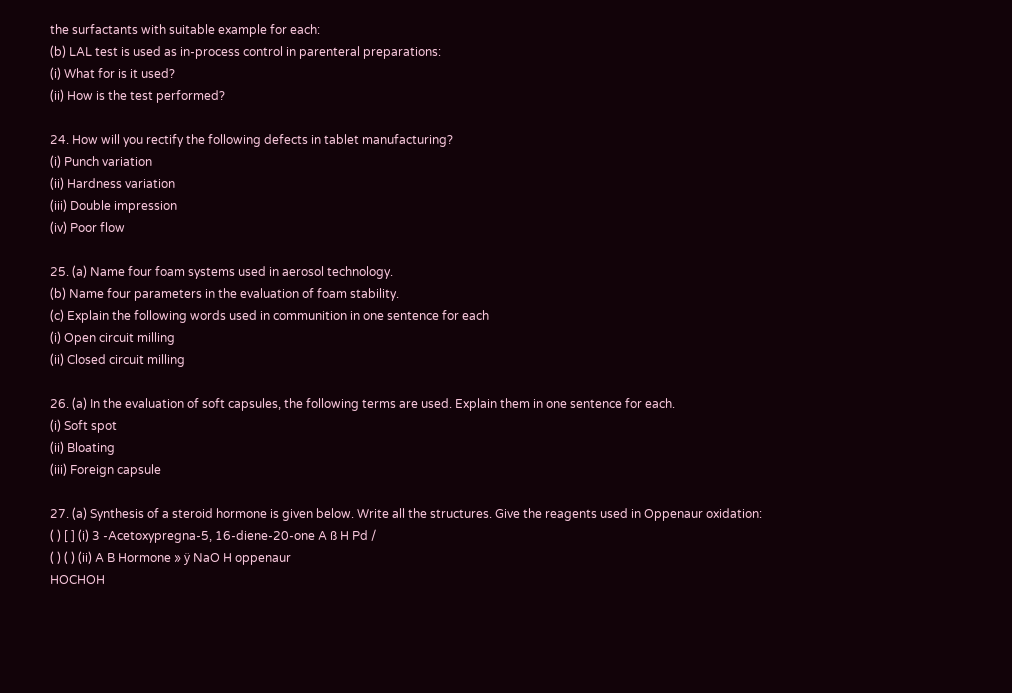the surfactants with suitable example for each:
(b) LAL test is used as in-process control in parenteral preparations:
(i) What for is it used?
(ii) How is the test performed?

24. How will you rectify the following defects in tablet manufacturing?
(i) Punch variation
(ii) Hardness variation
(iii) Double impression
(iv) Poor flow

25. (a) Name four foam systems used in aerosol technology.
(b) Name four parameters in the evaluation of foam stability.
(c) Explain the following words used in communition in one sentence for each
(i) Open circuit milling
(ii) Closed circuit milling

26. (a) In the evaluation of soft capsules, the following terms are used. Explain them in one sentence for each.
(i) Soft spot
(ii) Bloating
(iii) Foreign capsule

27. (a) Synthesis of a steroid hormone is given below. Write all the structures. Give the reagents used in Oppenaur oxidation:
( ) [ ] (i) 3 -Acetoxypregna-5, 16-diene-20-one A ß H Pd /
( ) ( ) (ii) A B Hormone » ÿ NaO H oppenaur
HOCHOH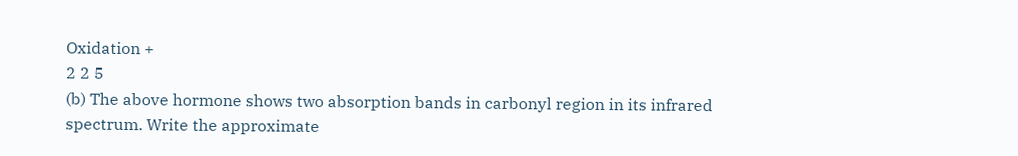Oxidation +
2 2 5
(b) The above hormone shows two absorption bands in carbonyl region in its infrared spectrum. Write the approximate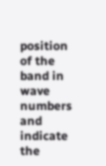position of the band in wave
numbers and indicate the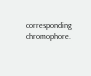corresponding chromophore.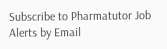Subscribe to Pharmatutor Job Alerts by Email